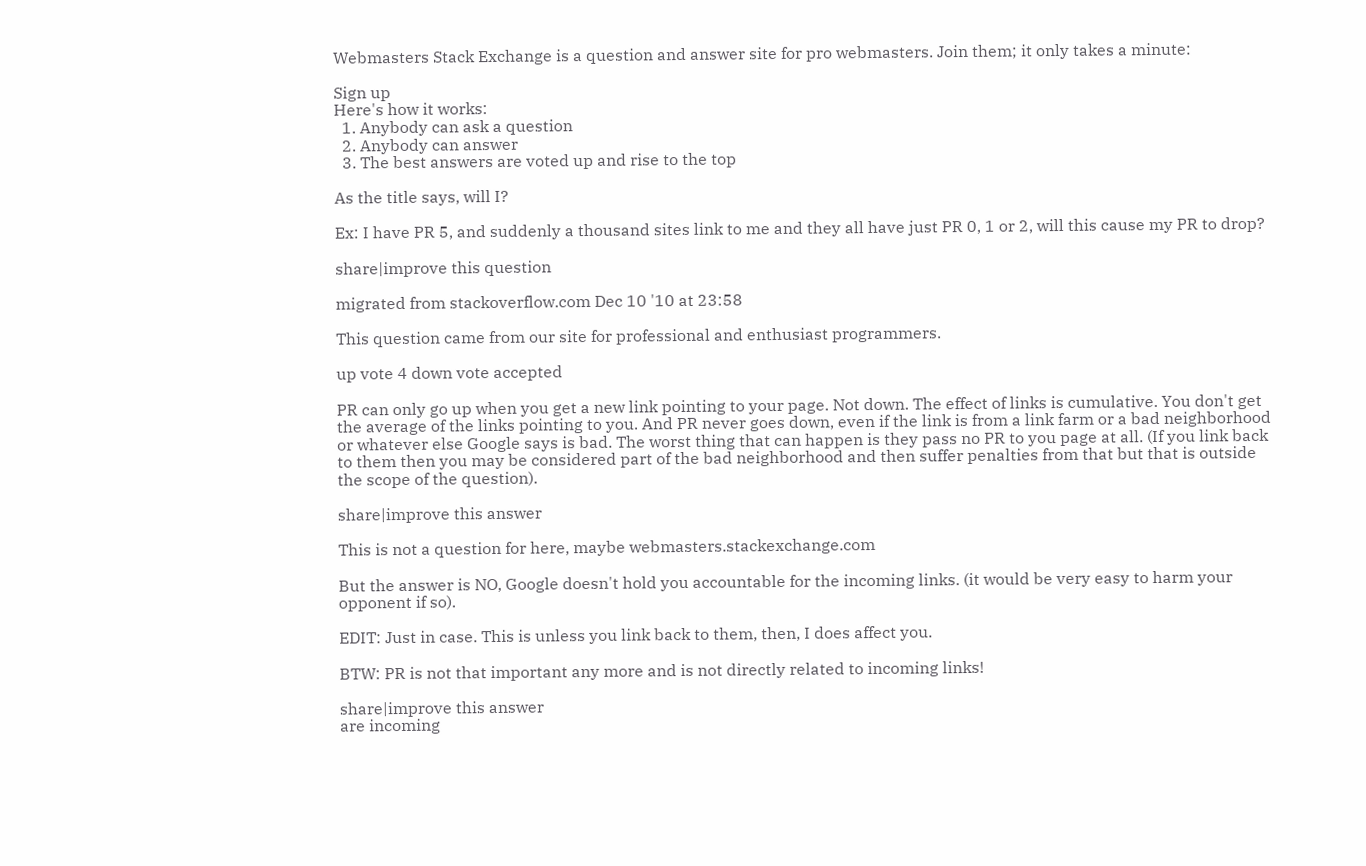Webmasters Stack Exchange is a question and answer site for pro webmasters. Join them; it only takes a minute:

Sign up
Here's how it works:
  1. Anybody can ask a question
  2. Anybody can answer
  3. The best answers are voted up and rise to the top

As the title says, will I?

Ex: I have PR 5, and suddenly a thousand sites link to me and they all have just PR 0, 1 or 2, will this cause my PR to drop?

share|improve this question

migrated from stackoverflow.com Dec 10 '10 at 23:58

This question came from our site for professional and enthusiast programmers.

up vote 4 down vote accepted

PR can only go up when you get a new link pointing to your page. Not down. The effect of links is cumulative. You don't get the average of the links pointing to you. And PR never goes down, even if the link is from a link farm or a bad neighborhood or whatever else Google says is bad. The worst thing that can happen is they pass no PR to you page at all. (If you link back to them then you may be considered part of the bad neighborhood and then suffer penalties from that but that is outside the scope of the question).

share|improve this answer

This is not a question for here, maybe webmasters.stackexchange.com

But the answer is NO, Google doesn't hold you accountable for the incoming links. (it would be very easy to harm your opponent if so).

EDIT: Just in case. This is unless you link back to them, then, I does affect you.

BTW: PR is not that important any more and is not directly related to incoming links!

share|improve this answer
are incoming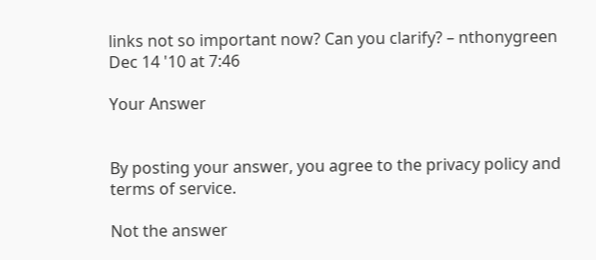links not so important now? Can you clarify? – nthonygreen Dec 14 '10 at 7:46

Your Answer


By posting your answer, you agree to the privacy policy and terms of service.

Not the answer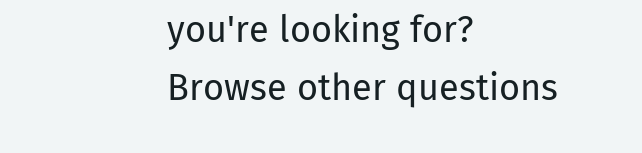you're looking for? Browse other questions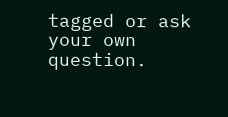tagged or ask your own question.